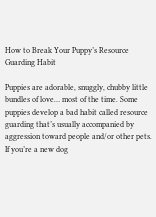How to Break Your Puppy’s Resource Guarding Habit

Puppies are adorable, snuggly, chubby little bundles of love… most of the time. Some puppies develop a bad habit called resource guarding that’s usually accompanied by aggression toward people and/or other pets. If you’re a new dog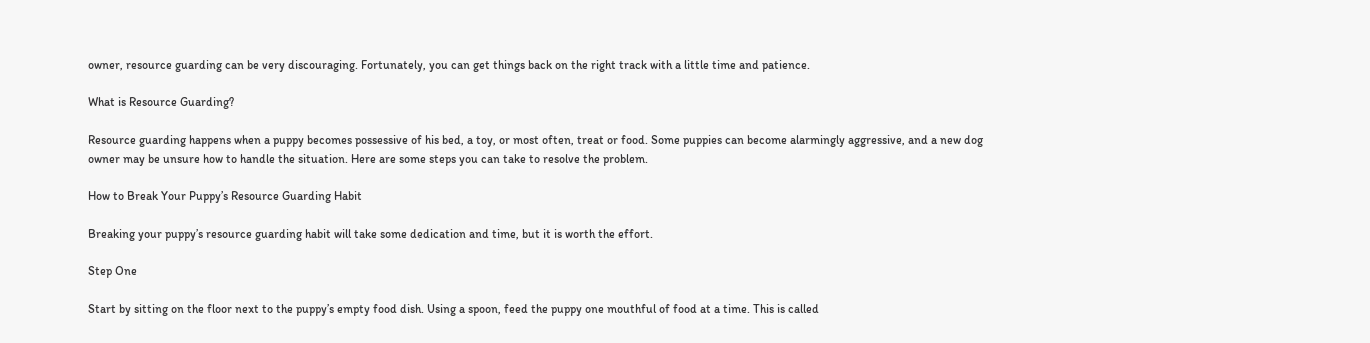owner, resource guarding can be very discouraging. Fortunately, you can get things back on the right track with a little time and patience.

What is Resource Guarding?

Resource guarding happens when a puppy becomes possessive of his bed, a toy, or most often, treat or food. Some puppies can become alarmingly aggressive, and a new dog owner may be unsure how to handle the situation. Here are some steps you can take to resolve the problem.

How to Break Your Puppy’s Resource Guarding Habit

Breaking your puppy’s resource guarding habit will take some dedication and time, but it is worth the effort.

Step One

Start by sitting on the floor next to the puppy’s empty food dish. Using a spoon, feed the puppy one mouthful of food at a time. This is called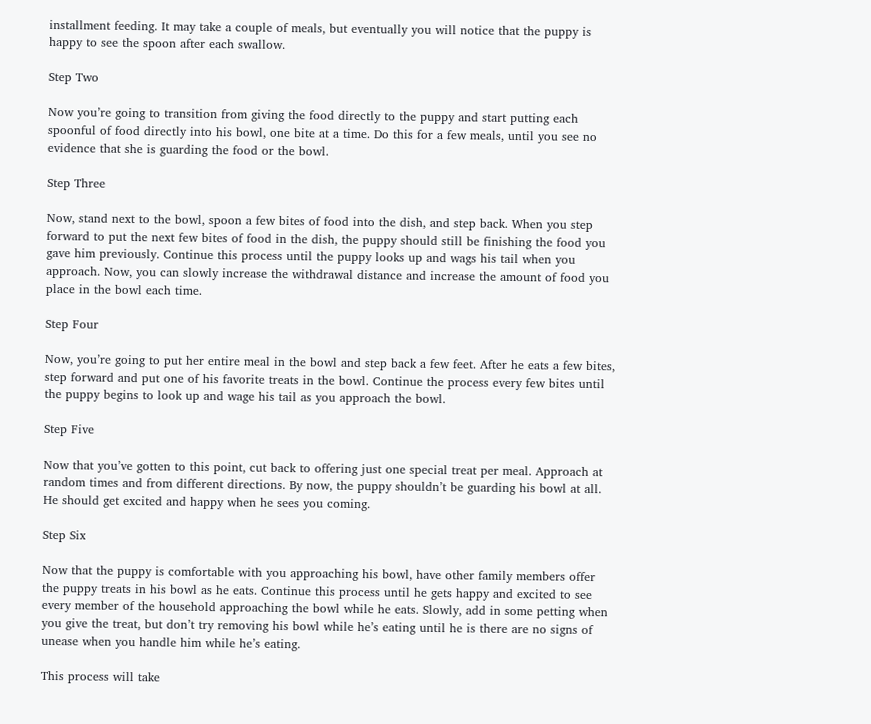installment feeding. It may take a couple of meals, but eventually you will notice that the puppy is happy to see the spoon after each swallow.

Step Two

Now you’re going to transition from giving the food directly to the puppy and start putting each spoonful of food directly into his bowl, one bite at a time. Do this for a few meals, until you see no evidence that she is guarding the food or the bowl.

Step Three

Now, stand next to the bowl, spoon a few bites of food into the dish, and step back. When you step forward to put the next few bites of food in the dish, the puppy should still be finishing the food you gave him previously. Continue this process until the puppy looks up and wags his tail when you approach. Now, you can slowly increase the withdrawal distance and increase the amount of food you place in the bowl each time.

Step Four

Now, you’re going to put her entire meal in the bowl and step back a few feet. After he eats a few bites, step forward and put one of his favorite treats in the bowl. Continue the process every few bites until the puppy begins to look up and wage his tail as you approach the bowl.

Step Five

Now that you’ve gotten to this point, cut back to offering just one special treat per meal. Approach at random times and from different directions. By now, the puppy shouldn’t be guarding his bowl at all. He should get excited and happy when he sees you coming.

Step Six

Now that the puppy is comfortable with you approaching his bowl, have other family members offer the puppy treats in his bowl as he eats. Continue this process until he gets happy and excited to see every member of the household approaching the bowl while he eats. Slowly, add in some petting when you give the treat, but don’t try removing his bowl while he’s eating until he is there are no signs of unease when you handle him while he’s eating.

This process will take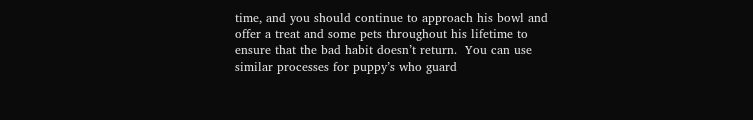time, and you should continue to approach his bowl and offer a treat and some pets throughout his lifetime to ensure that the bad habit doesn’t return.  You can use similar processes for puppy’s who guard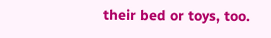their bed or toys, too.